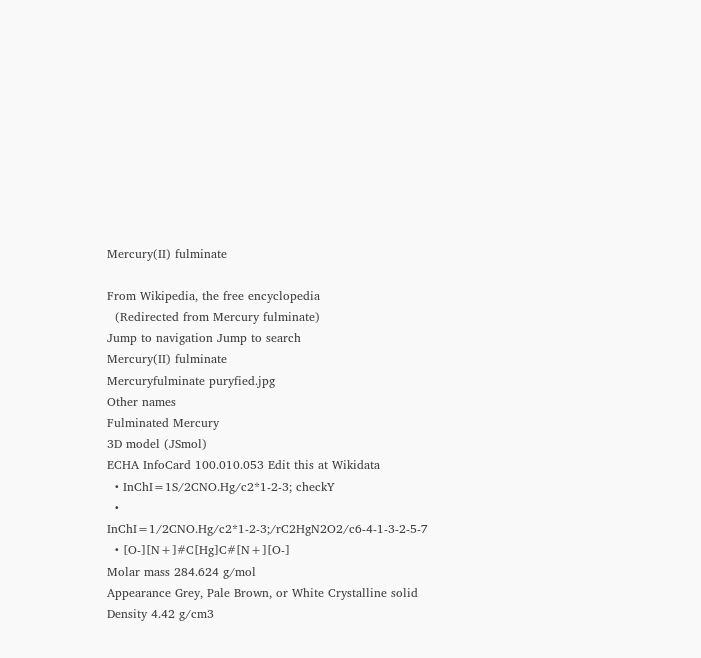Mercury(II) fulminate

From Wikipedia, the free encyclopedia
  (Redirected from Mercury fulminate)
Jump to navigation Jump to search
Mercury(II) fulminate
Mercuryfulminate puryfied.jpg
Other names
Fulminated Mercury
3D model (JSmol)
ECHA InfoCard 100.010.053 Edit this at Wikidata
  • InChI=1S/2CNO.Hg/c2*1-2-3; checkY
  • InChI=1/2CNO.Hg/c2*1-2-3;/rC2HgN2O2/c6-4-1-3-2-5-7
  • [O-][N+]#C[Hg]C#[N+][O-]
Molar mass 284.624 g/mol
Appearance Grey, Pale Brown, or White Crystalline solid
Density 4.42 g/cm3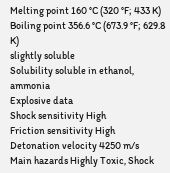Melting point 160 °C (320 °F; 433 K)
Boiling point 356.6 °C (673.9 °F; 629.8 K)
slightly soluble
Solubility soluble in ethanol, ammonia
Explosive data
Shock sensitivity High
Friction sensitivity High
Detonation velocity 4250 m/s
Main hazards Highly Toxic, Shock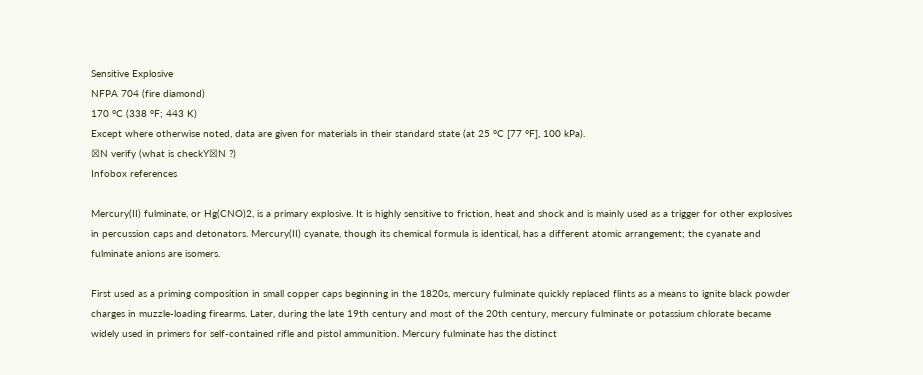Sensitive Explosive
NFPA 704 (fire diamond)
170 °C (338 °F; 443 K)
Except where otherwise noted, data are given for materials in their standard state (at 25 °C [77 °F], 100 kPa).
☒N verify (what is checkY☒N ?)
Infobox references

Mercury(II) fulminate, or Hg(CNO)2, is a primary explosive. It is highly sensitive to friction, heat and shock and is mainly used as a trigger for other explosives in percussion caps and detonators. Mercury(II) cyanate, though its chemical formula is identical, has a different atomic arrangement; the cyanate and fulminate anions are isomers.

First used as a priming composition in small copper caps beginning in the 1820s, mercury fulminate quickly replaced flints as a means to ignite black powder charges in muzzle-loading firearms. Later, during the late 19th century and most of the 20th century, mercury fulminate or potassium chlorate became widely used in primers for self-contained rifle and pistol ammunition. Mercury fulminate has the distinct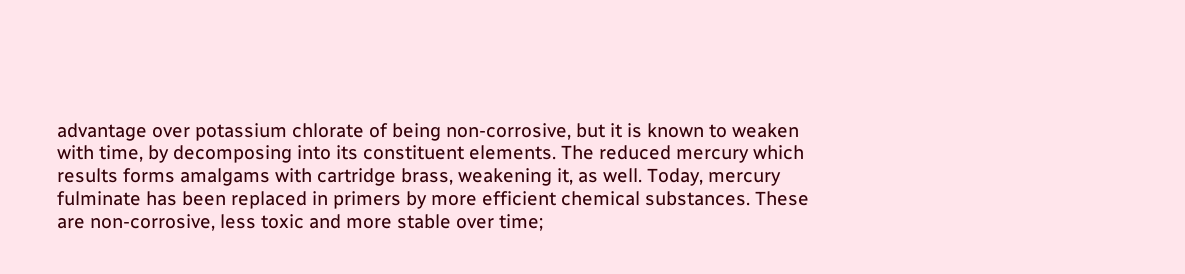advantage over potassium chlorate of being non-corrosive, but it is known to weaken with time, by decomposing into its constituent elements. The reduced mercury which results forms amalgams with cartridge brass, weakening it, as well. Today, mercury fulminate has been replaced in primers by more efficient chemical substances. These are non-corrosive, less toxic and more stable over time;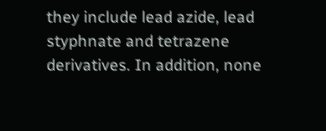they include lead azide, lead styphnate and tetrazene derivatives. In addition, none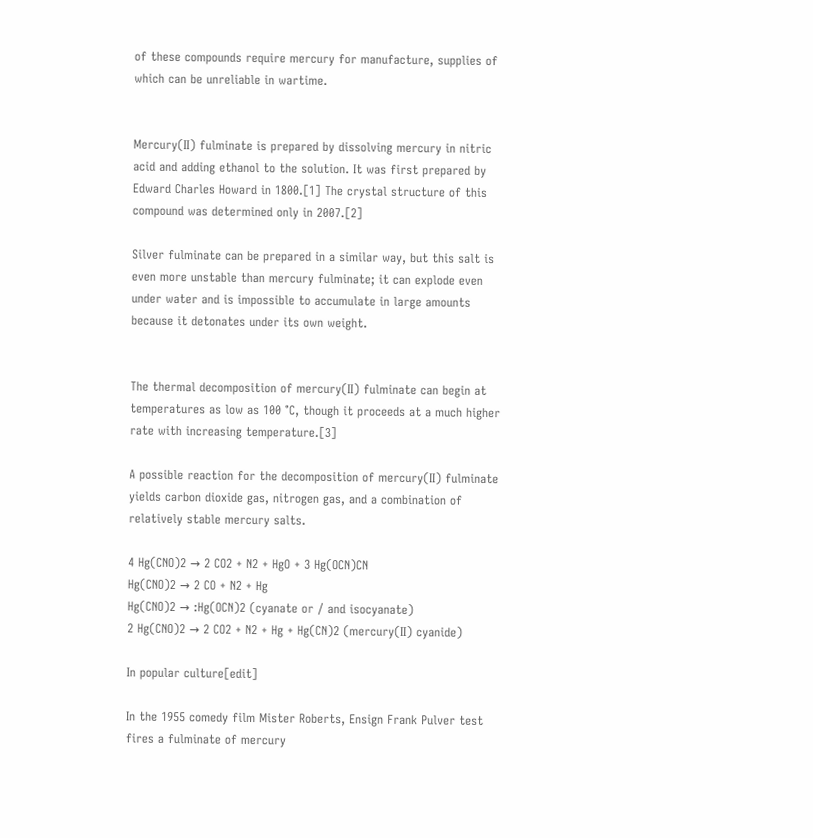of these compounds require mercury for manufacture, supplies of which can be unreliable in wartime.


Mercury(II) fulminate is prepared by dissolving mercury in nitric acid and adding ethanol to the solution. It was first prepared by Edward Charles Howard in 1800.[1] The crystal structure of this compound was determined only in 2007.[2]

Silver fulminate can be prepared in a similar way, but this salt is even more unstable than mercury fulminate; it can explode even under water and is impossible to accumulate in large amounts because it detonates under its own weight.


The thermal decomposition of mercury(II) fulminate can begin at temperatures as low as 100 °C, though it proceeds at a much higher rate with increasing temperature.[3]

A possible reaction for the decomposition of mercury(II) fulminate yields carbon dioxide gas, nitrogen gas, and a combination of relatively stable mercury salts.

4 Hg(CNO)2 → 2 CO2 + N2 + HgO + 3 Hg(OCN)CN
Hg(CNO)2 → 2 CO + N2 + Hg
Hg(CNO)2 → :Hg(OCN)2 (cyanate or / and isocyanate)
2 Hg(CNO)2 → 2 CO2 + N2 + Hg + Hg(CN)2 (mercury(II) cyanide)

In popular culture[edit]

In the 1955 comedy film Mister Roberts, Ensign Frank Pulver test fires a fulminate of mercury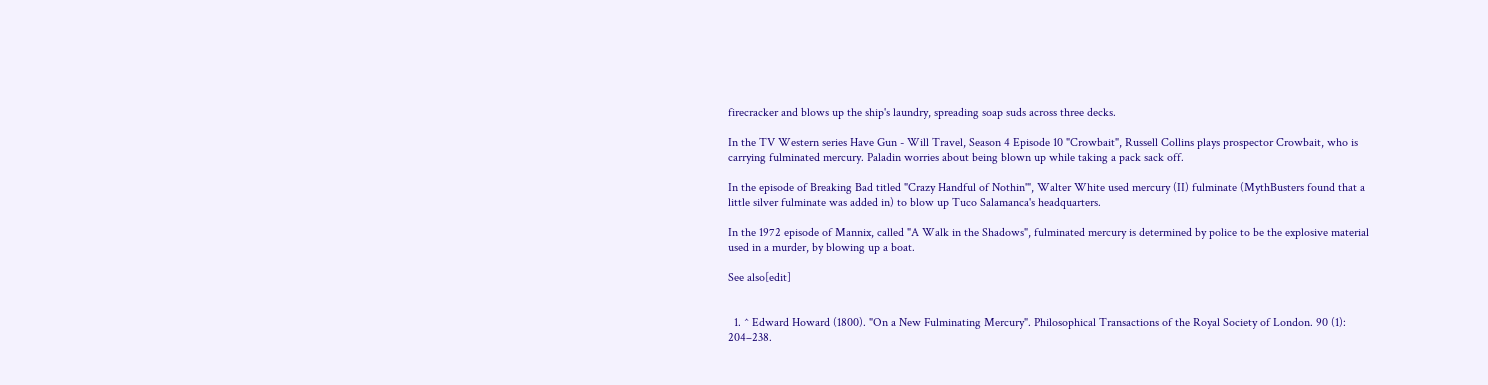firecracker and blows up the ship's laundry, spreading soap suds across three decks.

In the TV Western series Have Gun - Will Travel, Season 4 Episode 10 "Crowbait", Russell Collins plays prospector Crowbait, who is carrying fulminated mercury. Paladin worries about being blown up while taking a pack sack off.

In the episode of Breaking Bad titled "Crazy Handful of Nothin'", Walter White used mercury (II) fulminate (MythBusters found that a little silver fulminate was added in) to blow up Tuco Salamanca's headquarters.

In the 1972 episode of Mannix, called "A Walk in the Shadows", fulminated mercury is determined by police to be the explosive material used in a murder, by blowing up a boat.

See also[edit]


  1. ^ Edward Howard (1800). "On a New Fulminating Mercury". Philosophical Transactions of the Royal Society of London. 90 (1): 204–238.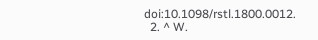doi:10.1098/rstl.1800.0012.
  2. ^ W.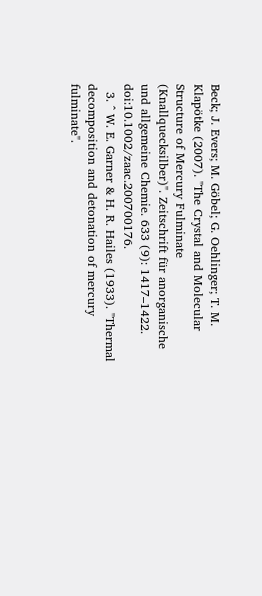Beck; J. Evers; M. Göbel; G. Oehlinger; T. M. Klapötke (2007). "The Crystal and Molecular Structure of Mercury Fulminate (Knallquecksilber)". Zeitschrift für anorganische und allgemeine Chemie. 633 (9): 1417–1422. doi:10.1002/zaac.200700176.
  3. ^ W. E. Garner & H. R. Hailes (1933). "Thermal decomposition and detonation of mercury fulminate".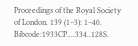Proceedings of the Royal Society of London. 139 (1–3): 1–40. Bibcode:1933CP....334..128S.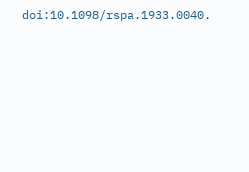doi:10.1098/rspa.1933.0040.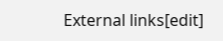External links[edit]